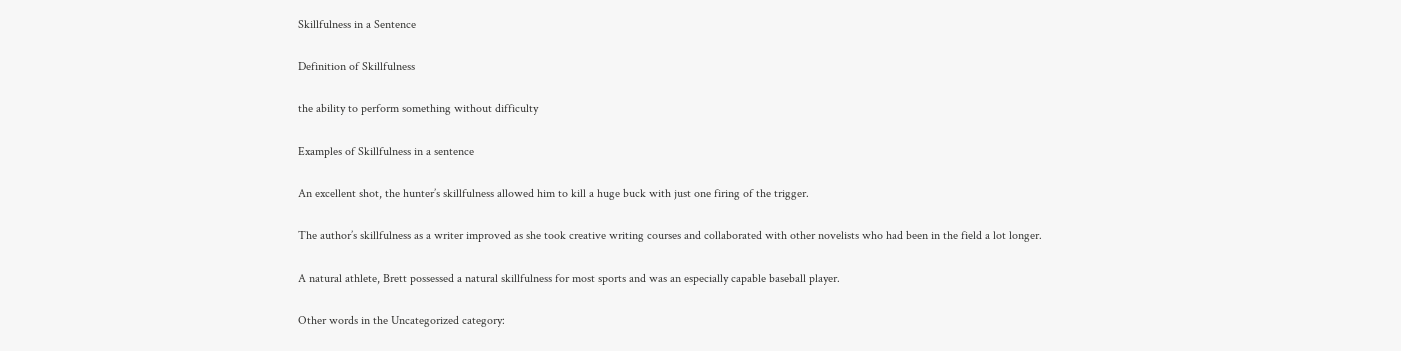Skillfulness in a Sentence

Definition of Skillfulness

the ability to perform something without difficulty

Examples of Skillfulness in a sentence

An excellent shot, the hunter’s skillfulness allowed him to kill a huge buck with just one firing of the trigger.

The author’s skillfulness as a writer improved as she took creative writing courses and collaborated with other novelists who had been in the field a lot longer.

A natural athlete, Brett possessed a natural skillfulness for most sports and was an especially capable baseball player.

Other words in the Uncategorized category: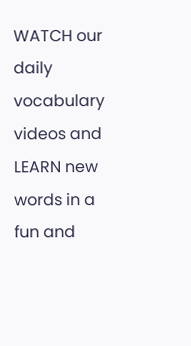WATCH our daily vocabulary videos and LEARN new words in a fun and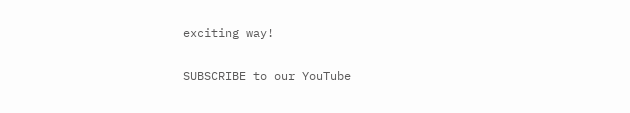exciting way!

SUBSCRIBE to our YouTube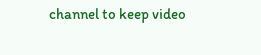channel to keep video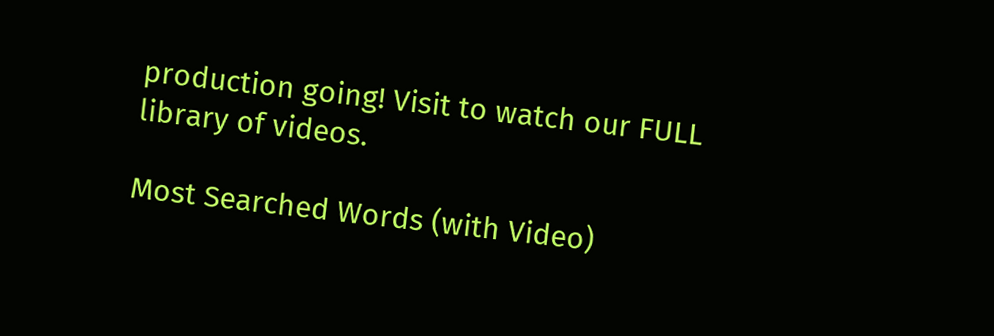production going! Visit to watch our FULL library of videos.

Most Searched Words (with Video)